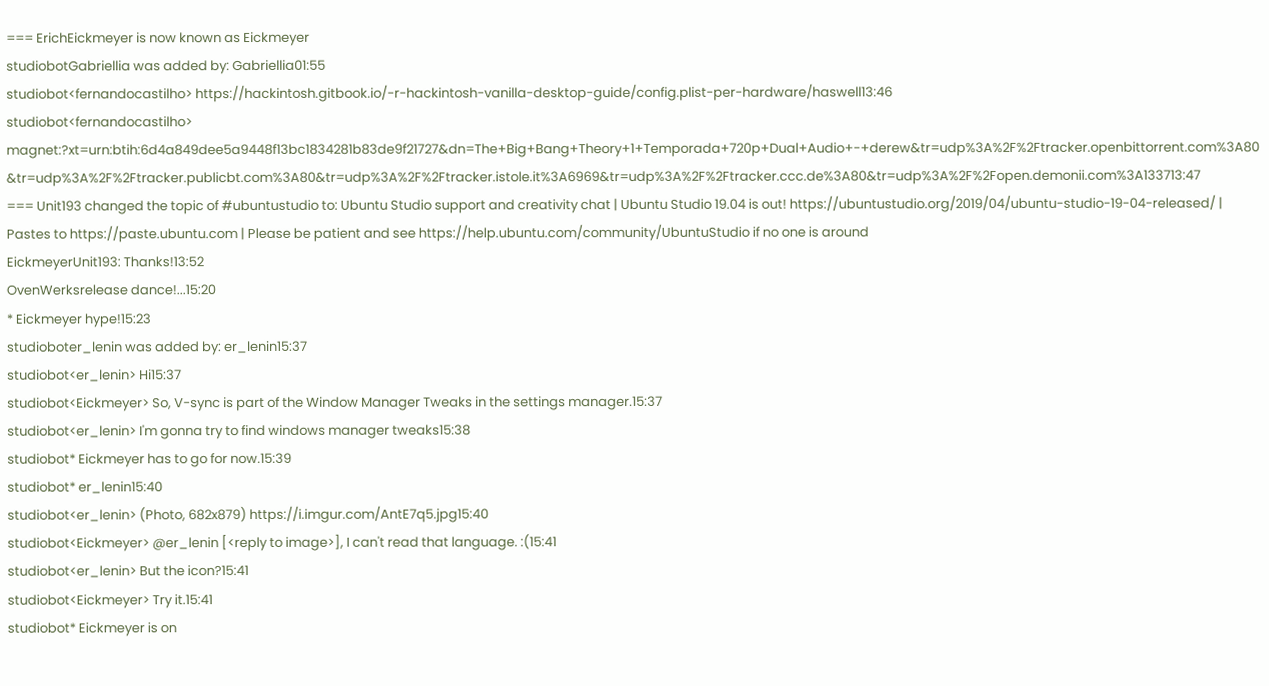=== ErichEickmeyer is now known as Eickmeyer
studiobotGabriellia was added by: Gabriellia01:55
studiobot<fernandocastilho> https://hackintosh.gitbook.io/-r-hackintosh-vanilla-desktop-guide/config.plist-per-hardware/haswell13:46
studiobot<fernandocastilho> magnet:?xt=urn:btih:6d4a849dee5a9448f13bc1834281b83de9f21727&dn=The+Big+Bang+Theory+1+Temporada+720p+Dual+Audio+-+derew&tr=udp%3A%2F%2Ftracker.openbittorrent.com%3A80&tr=udp%3A%2F%2Ftracker.publicbt.com%3A80&tr=udp%3A%2F%2Ftracker.istole.it%3A6969&tr=udp%3A%2F%2Ftracker.ccc.de%3A80&tr=udp%3A%2F%2Fopen.demonii.com%3A133713:47
=== Unit193 changed the topic of #ubuntustudio to: Ubuntu Studio support and creativity chat | Ubuntu Studio 19.04 is out! https://ubuntustudio.org/2019/04/ubuntu-studio-19-04-released/ | Pastes to https://paste.ubuntu.com | Please be patient and see https://help.ubuntu.com/community/UbuntuStudio if no one is around
EickmeyerUnit193: Thanks!13:52
OvenWerksrelease dance!...15:20
* Eickmeyer hype!15:23
studioboter_lenin was added by: er_lenin15:37
studiobot<er_lenin> Hi15:37
studiobot<Eickmeyer> So, V-sync is part of the Window Manager Tweaks in the settings manager.15:37
studiobot<er_lenin> I'm gonna try to find windows manager tweaks15:38
studiobot* Eickmeyer has to go for now.15:39
studiobot* er_lenin15:40
studiobot<er_lenin> (Photo, 682x879) https://i.imgur.com/AntE7q5.jpg15:40
studiobot<Eickmeyer> @er_lenin [<reply to image>], I can't read that language. :(15:41
studiobot<er_lenin> But the icon?15:41
studiobot<Eickmeyer> Try it.15:41
studiobot* Eickmeyer is on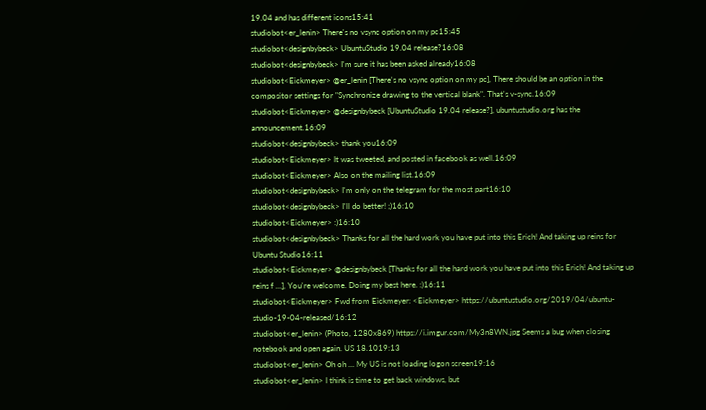19.04 and has different icons15:41
studiobot<er_lenin> There's no vsync option on my pc15:45
studiobot<designbybeck> UbuntuStudio 19.04 release?16:08
studiobot<designbybeck> I'm sure it has been asked already16:08
studiobot<Eickmeyer> @er_lenin [There's no vsync option on my pc], There should be an option in the compositor settings for "Synchronize drawing to the vertical blank". That's v-sync.16:09
studiobot<Eickmeyer> @designbybeck [UbuntuStudio 19.04 release?], ubuntustudio.org has the announcement.16:09
studiobot<designbybeck> thank you16:09
studiobot<Eickmeyer> It was tweeted, and posted in facebook as well.16:09
studiobot<Eickmeyer> Also on the mailing list.16:09
studiobot<designbybeck> I'm only on the telegram for the most part16:10
studiobot<designbybeck> I'll do better! ;)16:10
studiobot<Eickmeyer> :)16:10
studiobot<designbybeck> Thanks for all the hard work you have put into this Erich! And taking up reins for Ubuntu Studio16:11
studiobot<Eickmeyer> @designbybeck [Thanks for all the hard work you have put into this Erich! And taking up reins f …], You're welcome. Doing my best here. :)16:11
studiobot<Eickmeyer> Fwd from Eickmeyer: <Eickmeyer> https://ubuntustudio.org/2019/04/ubuntu-studio-19-04-released/16:12
studiobot<er_lenin> (Photo, 1280x869) https://i.imgur.com/My3n8WN.jpg Seems a bug when closing notebook and open again. US 18.1019:13
studiobot<er_lenin> Oh oh … My US is not loading logon screen19:16
studiobot<er_lenin> I think is time to get back windows, but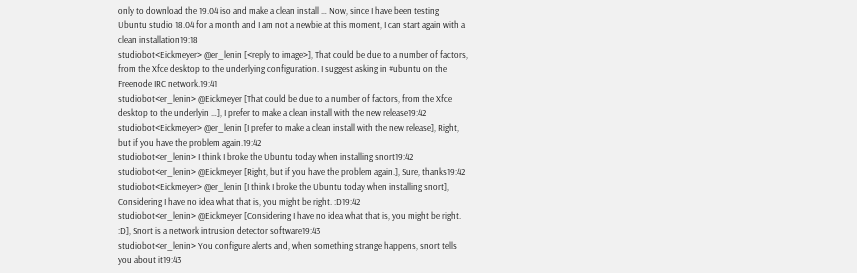only to download the 19.04 iso and make a clean install … Now, since I have been testing Ubuntu studio 18.04 for a month and I am not a newbie at this moment, I can start again with a clean installation19:18
studiobot<Eickmeyer> @er_lenin [<reply to image>], That could be due to a number of factors, from the Xfce desktop to the underlying configuration. I suggest asking in #ubuntu on the Freenode IRC network.19:41
studiobot<er_lenin> @Eickmeyer [That could be due to a number of factors, from the Xfce desktop to the underlyin …], I prefer to make a clean install with the new release19:42
studiobot<Eickmeyer> @er_lenin [I prefer to make a clean install with the new release], Right, but if you have the problem again.19:42
studiobot<er_lenin> I think I broke the Ubuntu today when installing snort19:42
studiobot<er_lenin> @Eickmeyer [Right, but if you have the problem again.], Sure, thanks19:42
studiobot<Eickmeyer> @er_lenin [I think I broke the Ubuntu today when installing snort], Considering I have no idea what that is, you might be right. :D19:42
studiobot<er_lenin> @Eickmeyer [Considering I have no idea what that is, you might be right. :D], Snort is a network intrusion detector software19:43
studiobot<er_lenin> You configure alerts and, when something strange happens, snort tells you about it19:43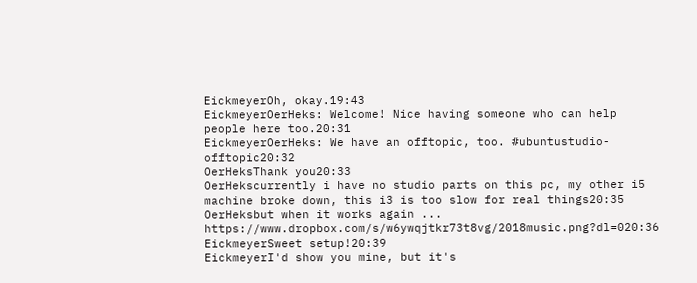EickmeyerOh, okay.19:43
EickmeyerOerHeks: Welcome! Nice having someone who can help people here too.20:31
EickmeyerOerHeks: We have an offtopic, too. #ubuntustudio-offtopic20:32
OerHeksThank you20:33
OerHekscurrently i have no studio parts on this pc, my other i5 machine broke down, this i3 is too slow for real things20:35
OerHeksbut when it works again ... https://www.dropbox.com/s/w6ywqjtkr73t8vg/2018music.png?dl=020:36
EickmeyerSweet setup!20:39
EickmeyerI'd show you mine, but it's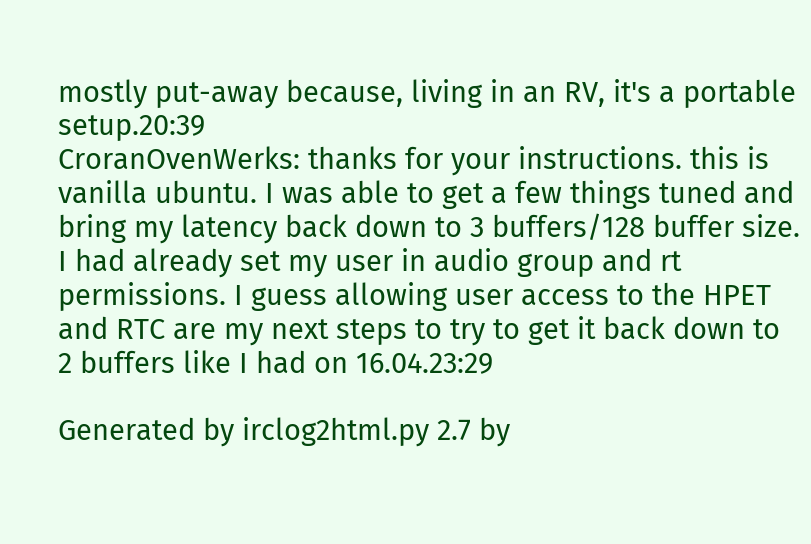mostly put-away because, living in an RV, it's a portable setup.20:39
CroranOvenWerks: thanks for your instructions. this is vanilla ubuntu. I was able to get a few things tuned and bring my latency back down to 3 buffers/128 buffer size. I had already set my user in audio group and rt permissions. I guess allowing user access to the HPET and RTC are my next steps to try to get it back down to 2 buffers like I had on 16.04.23:29

Generated by irclog2html.py 2.7 by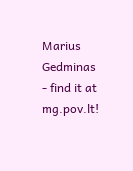Marius Gedminas - find it at mg.pov.lt!